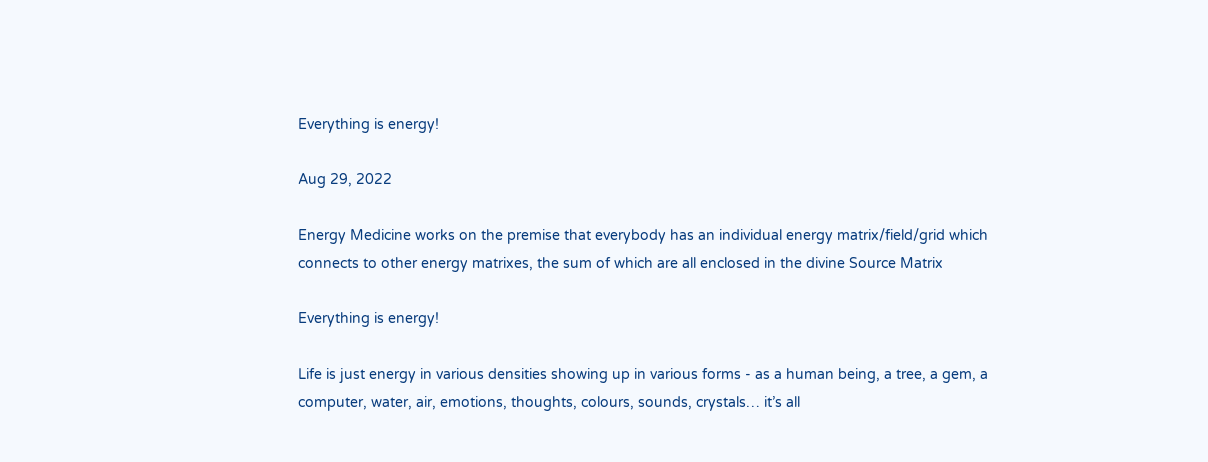Everything is energy!

Aug 29, 2022

Energy Medicine works on the premise that everybody has an individual energy matrix/field/grid which connects to other energy matrixes, the sum of which are all enclosed in the divine Source Matrix

Everything is energy!

Life is just energy in various densities showing up in various forms - as a human being, a tree, a gem, a computer, water, air, emotions, thoughts, colours, sounds, crystals… it’s all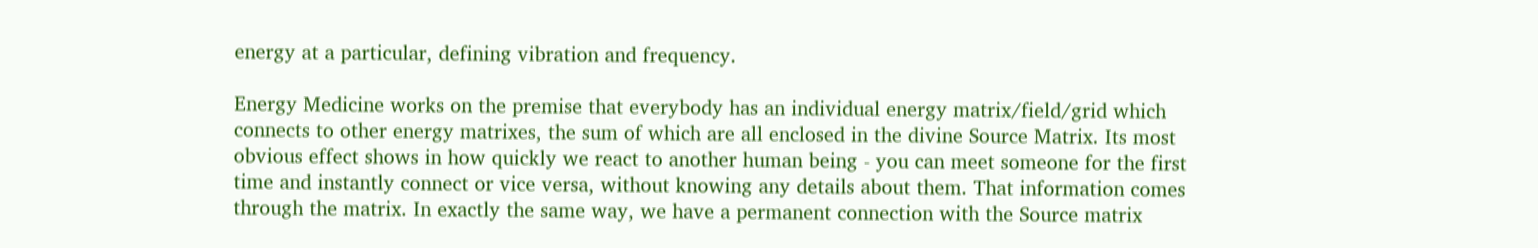energy at a particular, defining vibration and frequency.

Energy Medicine works on the premise that everybody has an individual energy matrix/field/grid which connects to other energy matrixes, the sum of which are all enclosed in the divine Source Matrix. Its most obvious effect shows in how quickly we react to another human being - you can meet someone for the first time and instantly connect or vice versa, without knowing any details about them. That information comes through the matrix. In exactly the same way, we have a permanent connection with the Source matrix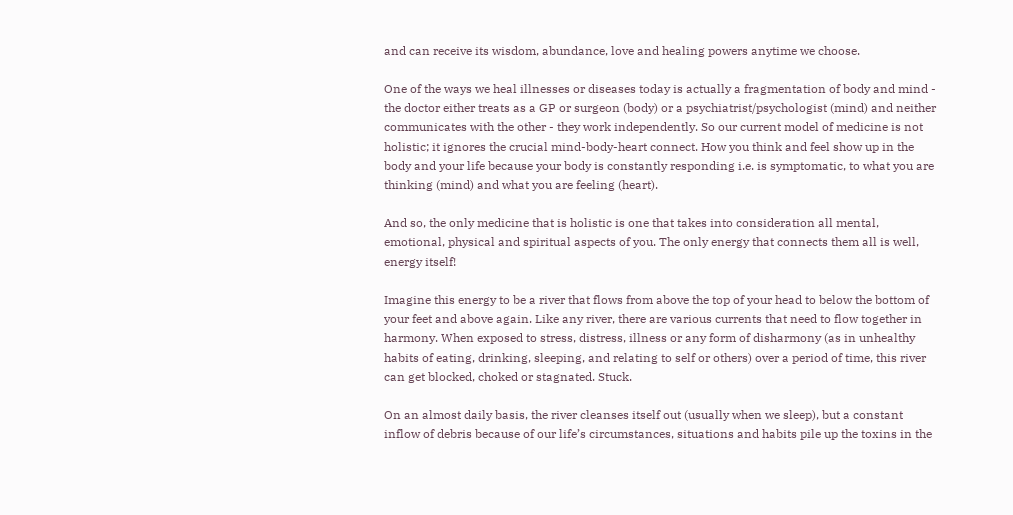and can receive its wisdom, abundance, love and healing powers anytime we choose.

One of the ways we heal illnesses or diseases today is actually a fragmentation of body and mind - the doctor either treats as a GP or surgeon (body) or a psychiatrist/psychologist (mind) and neither communicates with the other - they work independently. So our current model of medicine is not holistic; it ignores the crucial mind-body-heart connect. How you think and feel show up in the body and your life because your body is constantly responding i.e. is symptomatic, to what you are thinking (mind) and what you are feeling (heart).

And so, the only medicine that is holistic is one that takes into consideration all mental, emotional, physical and spiritual aspects of you. The only energy that connects them all is well, energy itself!

Imagine this energy to be a river that flows from above the top of your head to below the bottom of your feet and above again. Like any river, there are various currents that need to flow together in harmony. When exposed to stress, distress, illness or any form of disharmony (as in unhealthy habits of eating, drinking, sleeping, and relating to self or others) over a period of time, this river can get blocked, choked or stagnated. Stuck.

On an almost daily basis, the river cleanses itself out (usually when we sleep), but a constant inflow of debris because of our life’s circumstances, situations and habits pile up the toxins in the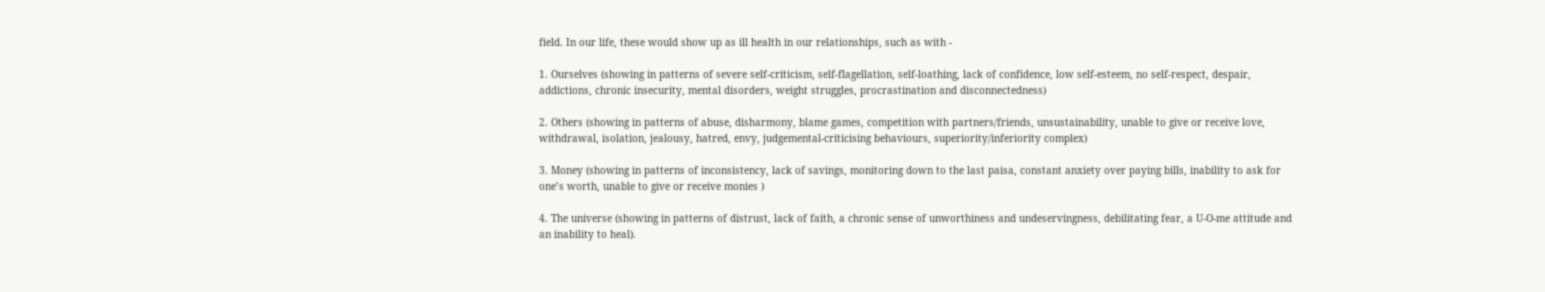field. In our life, these would show up as ill health in our relationships, such as with -

1. Ourselves (showing in patterns of severe self-criticism, self-flagellation, self-loathing, lack of confidence, low self-esteem, no self-respect, despair, addictions, chronic insecurity, mental disorders, weight struggles, procrastination and disconnectedness)

2. Others (showing in patterns of abuse, disharmony, blame games, competition with partners/friends, unsustainability, unable to give or receive love, withdrawal, isolation, jealousy, hatred, envy, judgemental-criticising behaviours, superiority/inferiority complex)

3. Money (showing in patterns of inconsistency, lack of savings, monitoring down to the last paisa, constant anxiety over paying bills, inability to ask for one’s worth, unable to give or receive monies )

4. The universe (showing in patterns of distrust, lack of faith, a chronic sense of unworthiness and undeservingness, debilitating fear, a U-O-me attitude and an inability to heal).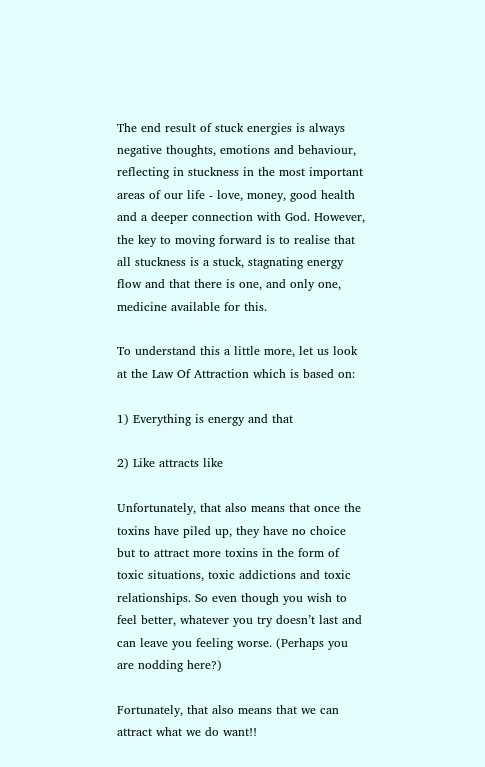The end result of stuck energies is always negative thoughts, emotions and behaviour, reflecting in stuckness in the most important areas of our life - love, money, good health and a deeper connection with God. However, the key to moving forward is to realise that all stuckness is a stuck, stagnating energy flow and that there is one, and only one, medicine available for this.

To understand this a little more, let us look at the Law Of Attraction which is based on:

1) Everything is energy and that

2) Like attracts like

Unfortunately, that also means that once the toxins have piled up, they have no choice but to attract more toxins in the form of toxic situations, toxic addictions and toxic relationships. So even though you wish to feel better, whatever you try doesn’t last and can leave you feeling worse. (Perhaps you are nodding here?)

Fortunately, that also means that we can attract what we do want!!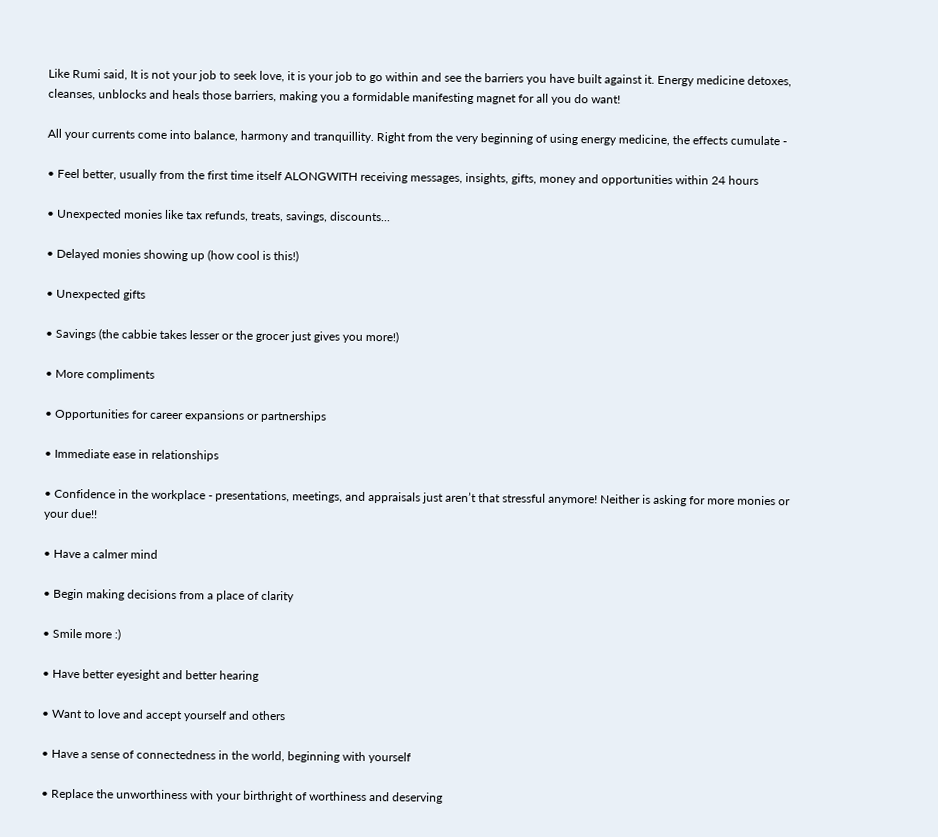Like Rumi said, It is not your job to seek love, it is your job to go within and see the barriers you have built against it. Energy medicine detoxes, cleanses, unblocks and heals those barriers, making you a formidable manifesting magnet for all you do want!

All your currents come into balance, harmony and tranquillity. Right from the very beginning of using energy medicine, the effects cumulate -

• Feel better, usually from the first time itself ALONGWITH receiving messages, insights, gifts, money and opportunities within 24 hours

• Unexpected monies like tax refunds, treats, savings, discounts...

• Delayed monies showing up (how cool is this!)

• Unexpected gifts

• Savings (the cabbie takes lesser or the grocer just gives you more!)

• More compliments

• Opportunities for career expansions or partnerships

• Immediate ease in relationships

• Confidence in the workplace - presentations, meetings, and appraisals just aren’t that stressful anymore! Neither is asking for more monies or your due!!

• Have a calmer mind

• Begin making decisions from a place of clarity

• Smile more :)

• Have better eyesight and better hearing

• Want to love and accept yourself and others

• Have a sense of connectedness in the world, beginning with yourself

• Replace the unworthiness with your birthright of worthiness and deserving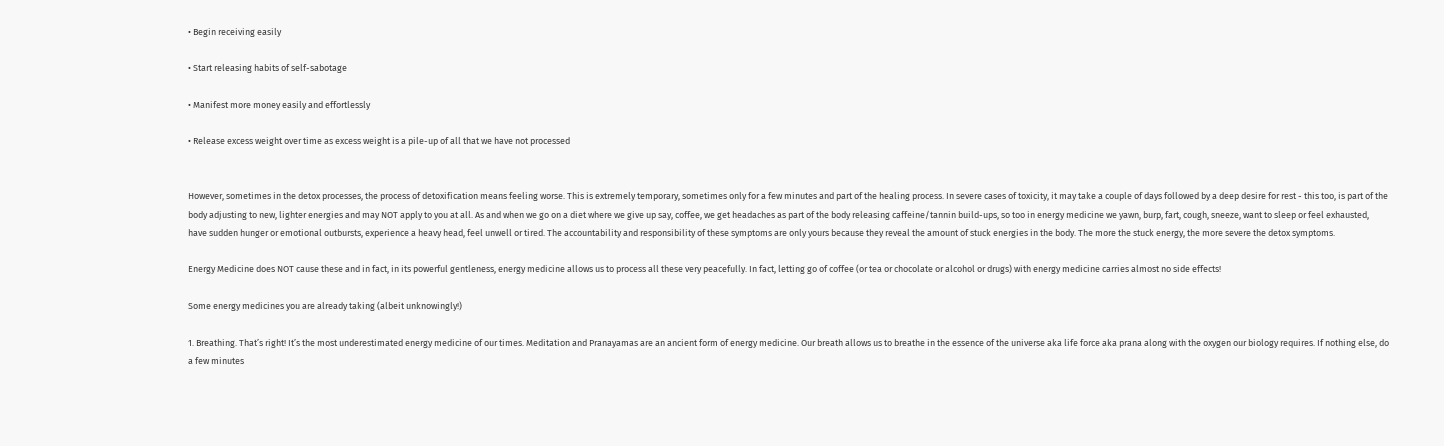• Begin receiving easily

• Start releasing habits of self-sabotage

• Manifest more money easily and effortlessly

• Release excess weight over time as excess weight is a pile-up of all that we have not processed


However, sometimes in the detox processes, the process of detoxification means feeling worse. This is extremely temporary, sometimes only for a few minutes and part of the healing process. In severe cases of toxicity, it may take a couple of days followed by a deep desire for rest - this too, is part of the body adjusting to new, lighter energies and may NOT apply to you at all. As and when we go on a diet where we give up say, coffee, we get headaches as part of the body releasing caffeine/tannin build-ups, so too in energy medicine we yawn, burp, fart, cough, sneeze, want to sleep or feel exhausted, have sudden hunger or emotional outbursts, experience a heavy head, feel unwell or tired. The accountability and responsibility of these symptoms are only yours because they reveal the amount of stuck energies in the body. The more the stuck energy, the more severe the detox symptoms.

Energy Medicine does NOT cause these and in fact, in its powerful gentleness, energy medicine allows us to process all these very peacefully. In fact, letting go of coffee (or tea or chocolate or alcohol or drugs) with energy medicine carries almost no side effects!

Some energy medicines you are already taking (albeit unknowingly!)

1. Breathing. That’s right! It’s the most underestimated energy medicine of our times. Meditation and Pranayamas are an ancient form of energy medicine. Our breath allows us to breathe in the essence of the universe aka life force aka prana along with the oxygen our biology requires. If nothing else, do a few minutes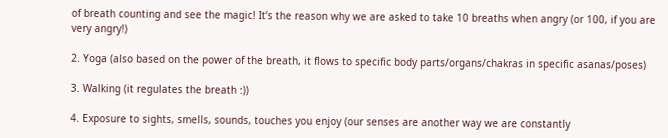of breath counting and see the magic! It’s the reason why we are asked to take 10 breaths when angry (or 100, if you are very angry!)

2. Yoga (also based on the power of the breath, it flows to specific body parts/organs/chakras in specific asanas/poses)

3. Walking (it regulates the breath :))

4. Exposure to sights, smells, sounds, touches you enjoy (our senses are another way we are constantly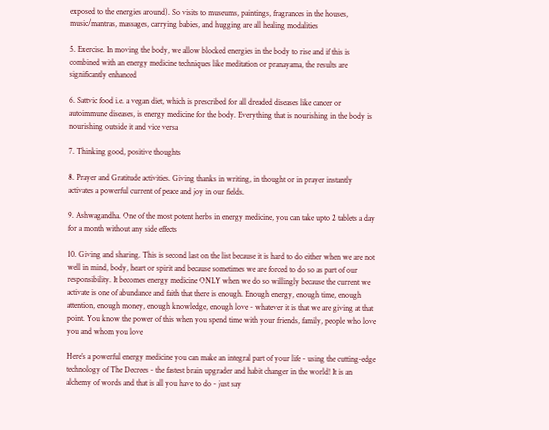exposed to the energies around). So visits to museums, paintings, fragrances in the houses, music/mantras, massages, carrying babies, and hugging are all healing modalities

5. Exercise. In moving the body, we allow blocked energies in the body to rise and if this is combined with an energy medicine techniques like meditation or pranayama, the results are significantly enhanced

6. Sattvic food i.e. a vegan diet, which is prescribed for all dreaded diseases like cancer or autoimmune diseases, is energy medicine for the body. Everything that is nourishing in the body is nourishing outside it and vice versa

7. Thinking good, positive thoughts

8. Prayer and Gratitude activities. Giving thanks in writing, in thought or in prayer instantly activates a powerful current of peace and joy in our fields.

9. Ashwagandha. One of the most potent herbs in energy medicine, you can take upto 2 tablets a day for a month without any side effects

10. Giving and sharing. This is second last on the list because it is hard to do either when we are not well in mind, body, heart or spirit and because sometimes we are forced to do so as part of our responsibility. It becomes energy medicine ONLY when we do so willingly because the current we activate is one of abundance and faith that there is enough. Enough energy, enough time, enough attention, enough money, enough knowledge, enough love - whatever it is that we are giving at that point. You know the power of this when you spend time with your friends, family, people who love you and whom you love

Here’s a powerful energy medicine you can make an integral part of your life - using the cutting-edge technology of The Decrees - the fastest brain upgrader and habit changer in the world! It is an alchemy of words and that is all you have to do - just say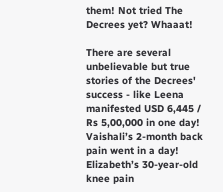them! Not tried The Decrees yet? Whaaat!

There are several unbelievable but true stories of the Decrees' success - like Leena manifested USD 6,445 / Rs 5,00,000 in one day! Vaishali’s 2-month back pain went in a day! Elizabeth’s 30-year-old knee pain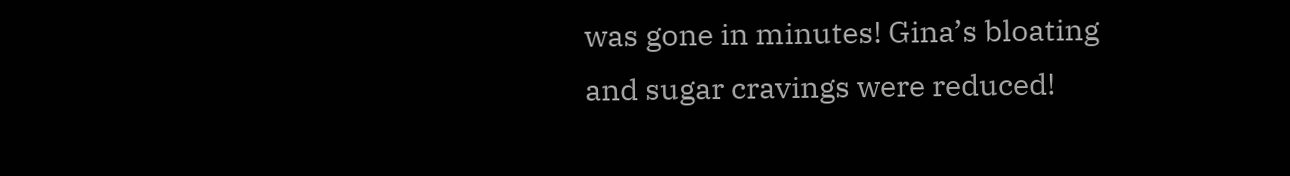was gone in minutes! Gina’s bloating and sugar cravings were reduced!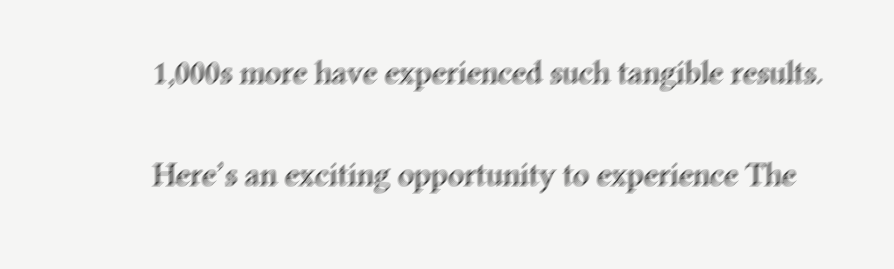1,000s more have experienced such tangible results.

Here’s an exciting opportunity to experience The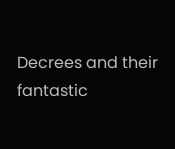Decrees and their fantastic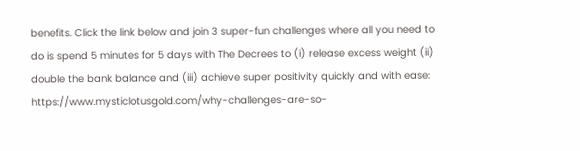benefits. Click the link below and join 3 super-fun challenges where all you need to do is spend 5 minutes for 5 days with The Decrees to (i) release excess weight (ii) double the bank balance and (iii) achieve super positivity quickly and with ease: https://www.mysticlotusgold.com/why-challenges-are-so-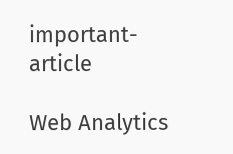important-article

Web Analytics